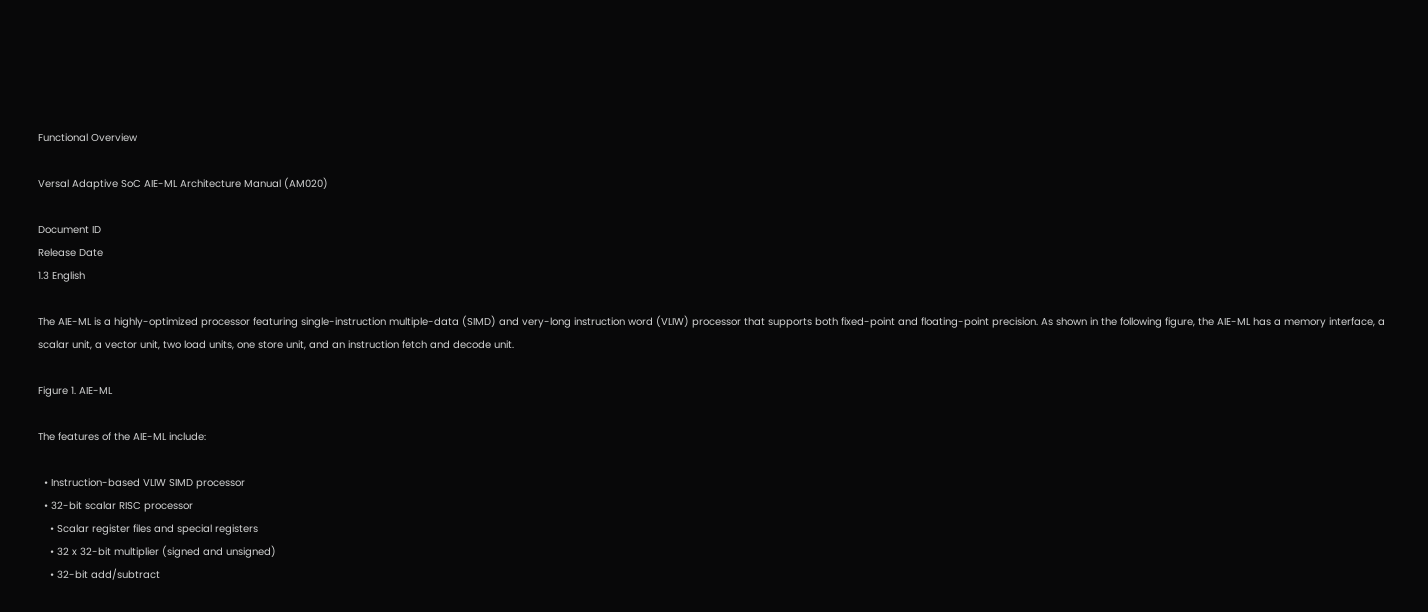Functional Overview

Versal Adaptive SoC AIE-ML Architecture Manual (AM020)

Document ID
Release Date
1.3 English

The AIE-ML is a highly-optimized processor featuring single-instruction multiple-data (SIMD) and very-long instruction word (VLIW) processor that supports both fixed-point and floating-point precision. As shown in the following figure, the AIE-ML has a memory interface, a scalar unit, a vector unit, two load units, one store unit, and an instruction fetch and decode unit.

Figure 1. AIE-ML

The features of the AIE-ML include:

  • Instruction-based VLIW SIMD processor
  • 32-bit scalar RISC processor
    • Scalar register files and special registers
    • 32 x 32-bit multiplier (signed and unsigned)
    • 32-bit add/subtract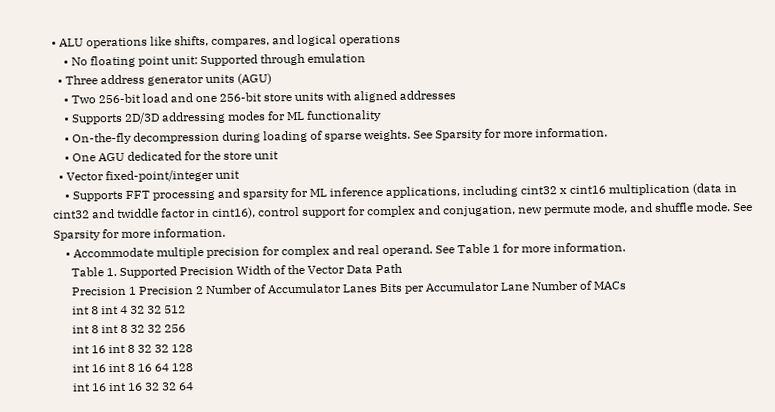• ALU operations like shifts, compares, and logical operations
    • No floating point unit: Supported through emulation
  • Three address generator units (AGU)
    • Two 256-bit load and one 256-bit store units with aligned addresses
    • Supports 2D/3D addressing modes for ML functionality
    • On-the-fly decompression during loading of sparse weights. See Sparsity for more information.
    • One AGU dedicated for the store unit
  • Vector fixed-point/integer unit
    • Supports FFT processing and sparsity for ML inference applications, including cint32 x cint16 multiplication (data in cint32 and twiddle factor in cint16), control support for complex and conjugation, new permute mode, and shuffle mode. See Sparsity for more information.
    • Accommodate multiple precision for complex and real operand. See Table 1 for more information.
      Table 1. Supported Precision Width of the Vector Data Path
      Precision 1 Precision 2 Number of Accumulator Lanes Bits per Accumulator Lane Number of MACs
      int 8 int 4 32 32 512
      int 8 int 8 32 32 256
      int 16 int 8 32 32 128
      int 16 int 8 16 64 128
      int 16 int 16 32 32 64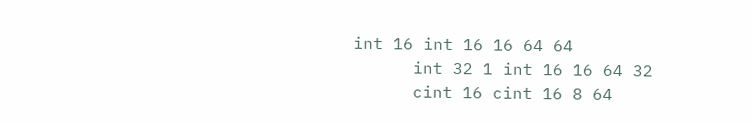int 16 int 16 16 64 64
      int 32 1 int 16 16 64 32
      cint 16 cint 16 8 64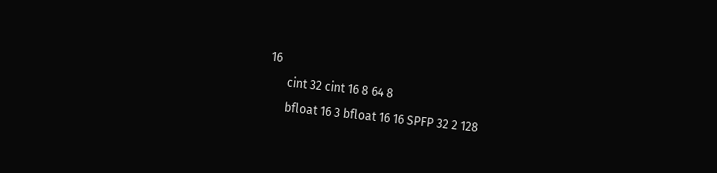16
      cint 32 cint 16 8 64 8
      bfloat 16 3 bfloat 16 16 SPFP 32 2 128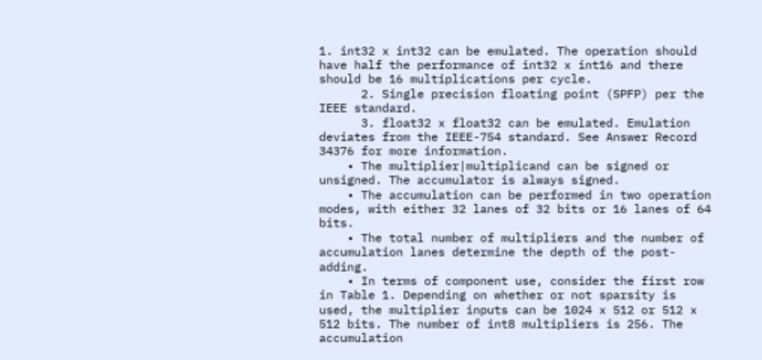1. int32 x int32 can be emulated. The operation should have half the performance of int32 x int16 and there should be 16 multiplications per cycle.
      2. Single precision floating point (SPFP) per the IEEE standard.
      3. float32 x float32 can be emulated. Emulation deviates from the IEEE-754 standard. See Answer Record 34376 for more information.
    • The multiplier|multiplicand can be signed or unsigned. The accumulator is always signed.
    • The accumulation can be performed in two operation modes, with either 32 lanes of 32 bits or 16 lanes of 64 bits.
    • The total number of multipliers and the number of accumulation lanes determine the depth of the post-adding.
    • In terms of component use, consider the first row in Table 1. Depending on whether or not sparsity is used, the multiplier inputs can be 1024 x 512 or 512 x 512 bits. The number of int8 multipliers is 256. The accumulation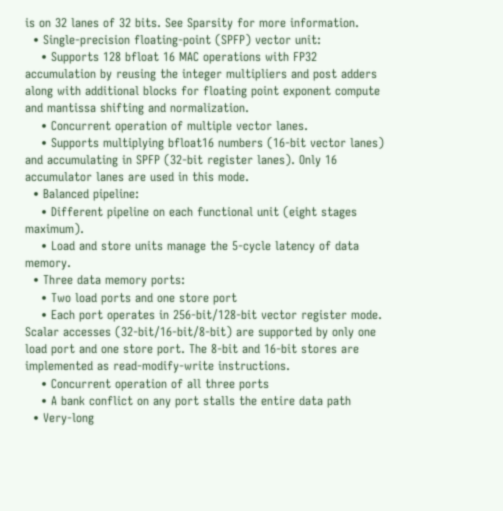is on 32 lanes of 32 bits. See Sparsity for more information.
  • Single-precision floating-point (SPFP) vector unit:
    • Supports 128 bfloat 16 MAC operations with FP32 accumulation by reusing the integer multipliers and post adders along with additional blocks for floating point exponent compute and mantissa shifting and normalization.
    • Concurrent operation of multiple vector lanes.
    • Supports multiplying bfloat16 numbers (16-bit vector lanes) and accumulating in SPFP (32-bit register lanes). Only 16 accumulator lanes are used in this mode.
  • Balanced pipeline:
    • Different pipeline on each functional unit (eight stages maximum).
    • Load and store units manage the 5-cycle latency of data memory.
  • Three data memory ports:
    • Two load ports and one store port
    • Each port operates in 256-bit/128-bit vector register mode. Scalar accesses (32-bit/16-bit/8-bit) are supported by only one load port and one store port. The 8-bit and 16-bit stores are implemented as read-modify-write instructions.
    • Concurrent operation of all three ports
    • A bank conflict on any port stalls the entire data path
  • Very-long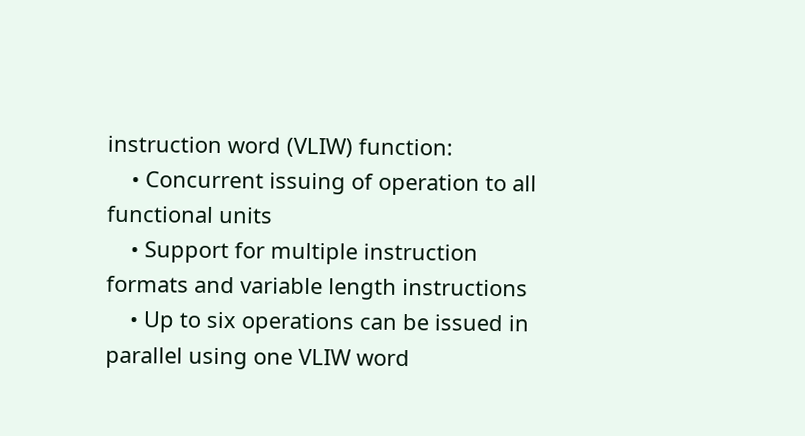instruction word (VLIW) function:
    • Concurrent issuing of operation to all functional units
    • Support for multiple instruction formats and variable length instructions
    • Up to six operations can be issued in parallel using one VLIW word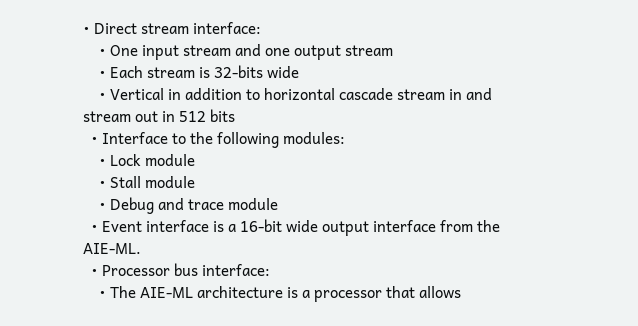• Direct stream interface:
    • One input stream and one output stream
    • Each stream is 32-bits wide
    • Vertical in addition to horizontal cascade stream in and stream out in 512 bits
  • Interface to the following modules:
    • Lock module
    • Stall module
    • Debug and trace module
  • Event interface is a 16-bit wide output interface from the AIE-ML.
  • Processor bus interface:
    • The AIE-ML architecture is a processor that allows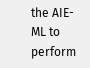the AIE-ML to perform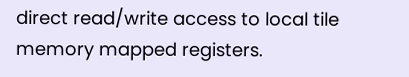direct read/write access to local tile memory mapped registers.